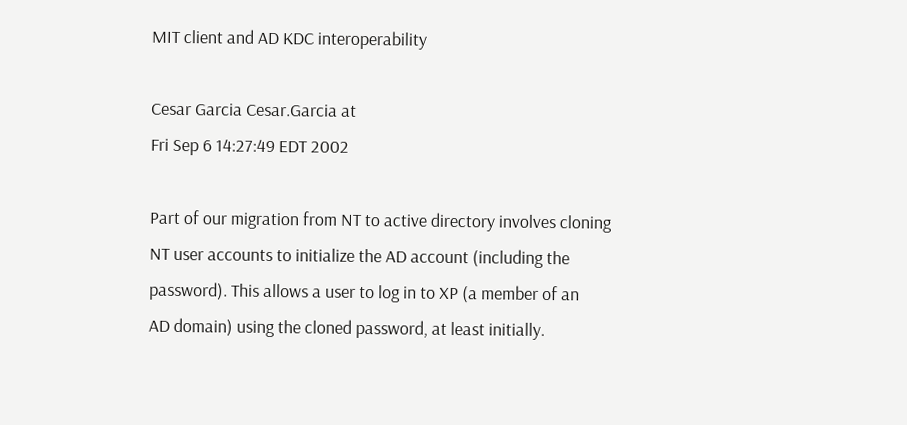MIT client and AD KDC interoperability

Cesar Garcia Cesar.Garcia at
Fri Sep 6 14:27:49 EDT 2002

Part of our migration from NT to active directory involves cloning
NT user accounts to initialize the AD account (including the
password). This allows a user to log in to XP (a member of an
AD domain) using the cloned password, at least initially.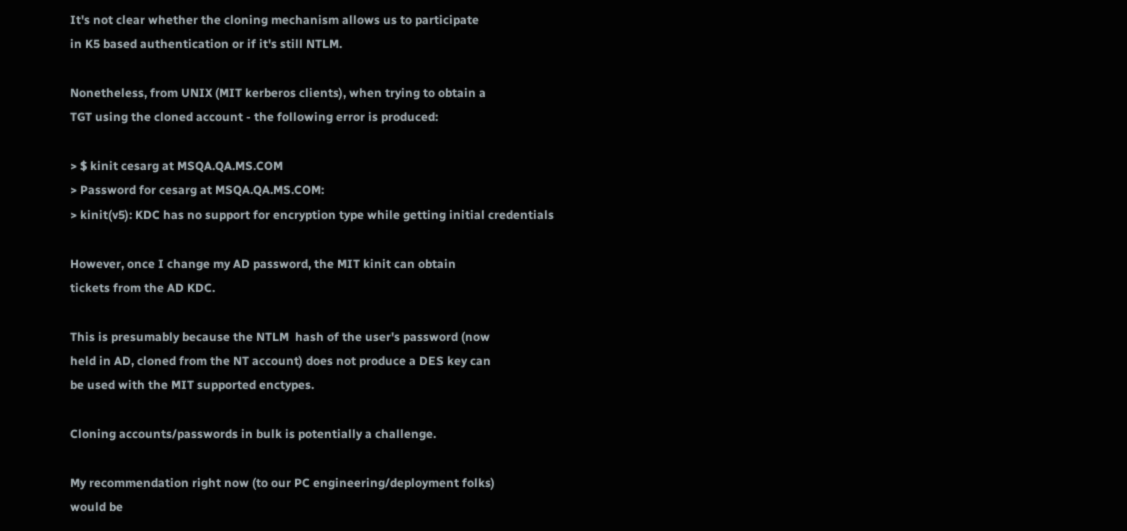It's not clear whether the cloning mechanism allows us to participate
in K5 based authentication or if it's still NTLM.

Nonetheless, from UNIX (MIT kerberos clients), when trying to obtain a
TGT using the cloned account - the following error is produced:

> $ kinit cesarg at MSQA.QA.MS.COM
> Password for cesarg at MSQA.QA.MS.COM:
> kinit(v5): KDC has no support for encryption type while getting initial credentials

However, once I change my AD password, the MIT kinit can obtain
tickets from the AD KDC.

This is presumably because the NTLM  hash of the user's password (now
held in AD, cloned from the NT account) does not produce a DES key can
be used with the MIT supported enctypes.

Cloning accounts/passwords in bulk is potentially a challenge.

My recommendation right now (to our PC engineering/deployment folks)
would be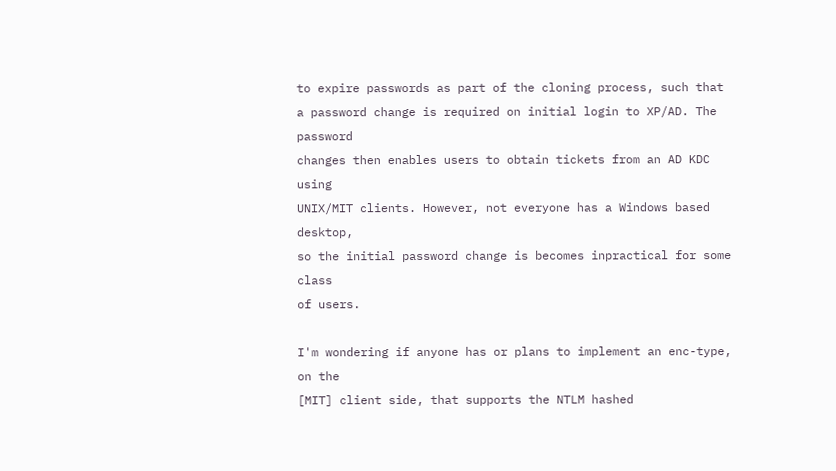to expire passwords as part of the cloning process, such that
a password change is required on initial login to XP/AD. The password
changes then enables users to obtain tickets from an AD KDC using
UNIX/MIT clients. However, not everyone has a Windows based desktop,
so the initial password change is becomes inpractical for some class
of users.

I'm wondering if anyone has or plans to implement an enc-type, on the
[MIT] client side, that supports the NTLM hashed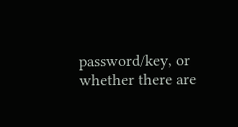password/key, or
whether there are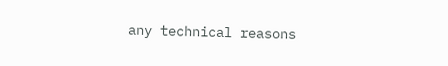any technical reasons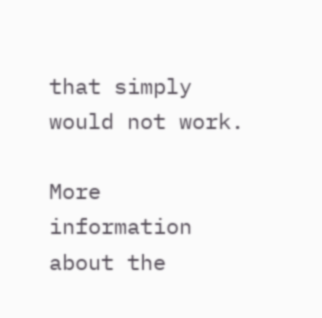that simply would not work.

More information about the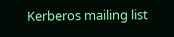Kerberos mailing list